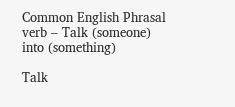Common English Phrasal verb – Talk (someone) into (something)

Talk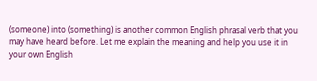(someone) into (something) is another common English phrasal verb that you may have heard before. Let me explain the meaning and help you use it in your own English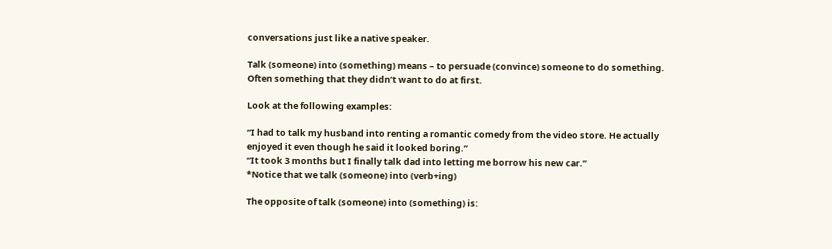conversations just like a native speaker.

Talk (someone) into (something) means – to persuade (convince) someone to do something. Often something that they didn’t want to do at first.

Look at the following examples:

“I had to talk my husband into renting a romantic comedy from the video store. He actually enjoyed it even though he said it looked boring.”
“It took 3 months but I finally talk dad into letting me borrow his new car.”
*Notice that we talk (someone) into (verb+ing)

The opposite of talk (someone) into (something) is: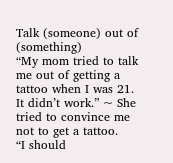Talk (someone) out of (something)
“My mom tried to talk me out of getting a tattoo when I was 21. It didn’t work.” ~ She tried to convince me not to get a tattoo.
“I should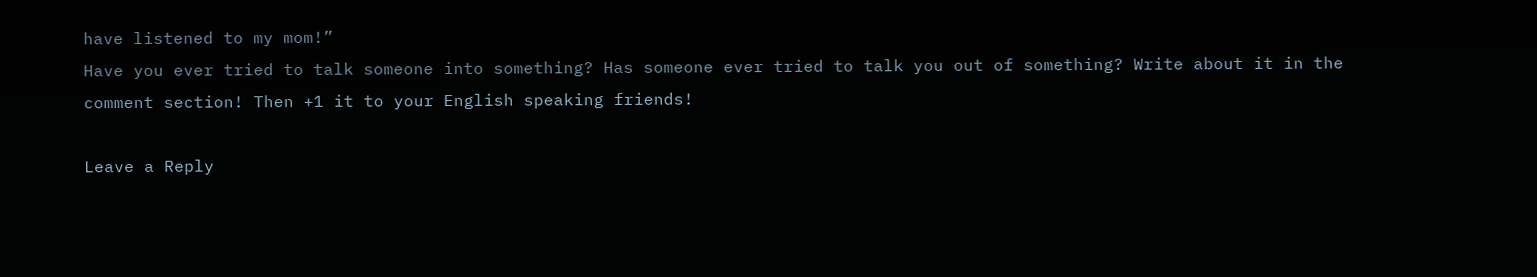have listened to my mom!”
Have you ever tried to talk someone into something? Has someone ever tried to talk you out of something? Write about it in the comment section! Then +1 it to your English speaking friends!

Leave a Reply